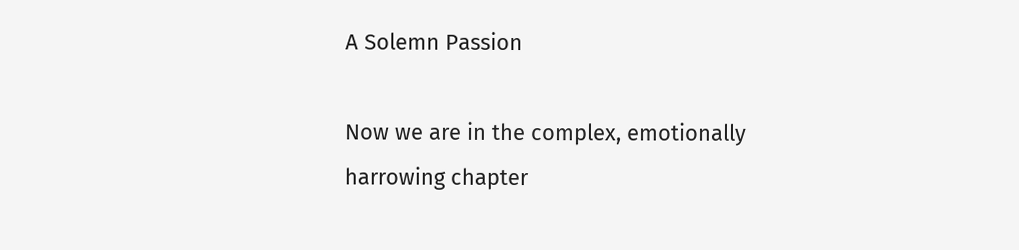A Solemn Passion

Now we are in the complex, emotionally harrowing chapter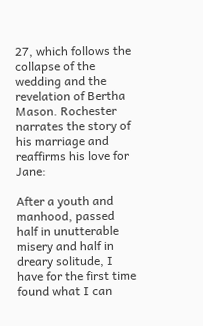27, which follows the collapse of the wedding and the revelation of Bertha Mason. Rochester narrates the story of his marriage and reaffirms his love for Jane:

After a youth and manhood, passed half in unutterable misery and half in dreary solitude, I have for the first time found what I can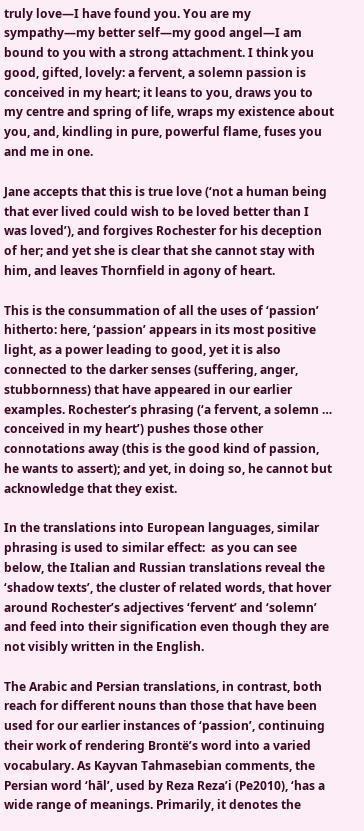truly love—I have found you. You are my sympathy—my better self—my good angel—I am bound to you with a strong attachment. I think you good, gifted, lovely: a fervent, a solemn passion is conceived in my heart; it leans to you, draws you to my centre and spring of life, wraps my existence about you, and, kindling in pure, powerful flame, fuses you and me in one.

Jane accepts that this is true love (‘not a human being that ever lived could wish to be loved better than I was loved’), and forgives Rochester for his deception of her; and yet she is clear that she cannot stay with him, and leaves Thornfield in agony of heart.

This is the consummation of all the uses of ‘passion’ hitherto: here, ‘passion’ appears in its most positive light, as a power leading to good, yet it is also connected to the darker senses (suffering, anger, stubbornness) that have appeared in our earlier examples. Rochester’s phrasing (‘a fervent, a solemn … conceived in my heart’) pushes those other connotations away (this is the good kind of passion, he wants to assert); and yet, in doing so, he cannot but acknowledge that they exist.

In the translations into European languages, similar phrasing is used to similar effect:  as you can see below, the Italian and Russian translations reveal the ‘shadow texts’, the cluster of related words, that hover around Rochester’s adjectives ‘fervent’ and ‘solemn’ and feed into their signification even though they are not visibly written in the English.

The Arabic and Persian translations, in contrast, both reach for different nouns than those that have been used for our earlier instances of ‘passion’, continuing their work of rendering Brontë’s word into a varied vocabulary. As Kayvan Tahmasebian comments, the Persian word ‘hāl’, used by Reza Reza’i (Pe2010), ‘has a wide range of meanings. Primarily, it denotes the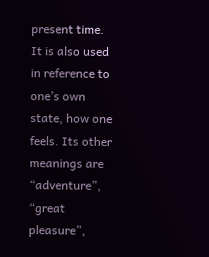present time. It is also used in reference to one’s own state, how one feels. Its other meanings are “adventure”, “great pleasure”,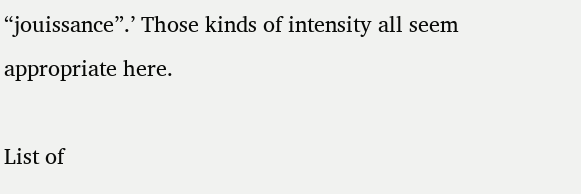“jouissance”.’ Those kinds of intensity all seem appropriate here.

List of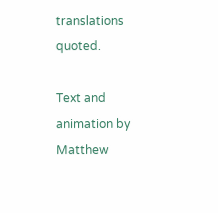translations quoted.

Text and animation by Matthew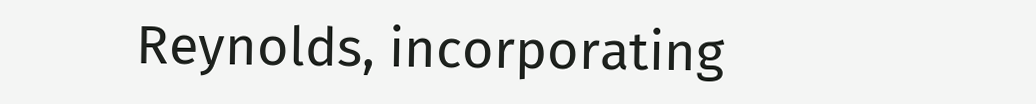Reynolds, incorporating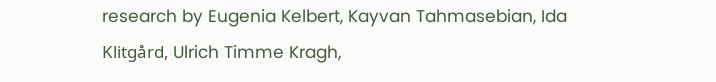research by Eugenia Kelbert, Kayvan Tahmasebian, Ida Klitgård, Ulrich Timme Kragh,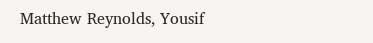Matthew Reynolds, Yousif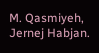M. Qasmiyeh, Jernej Habjan.